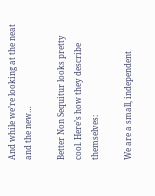And while we’re looking at the neat and the new…

Better Non Sequitur looks pretty cool. Here’s how they describe themselves:

We are a small, independent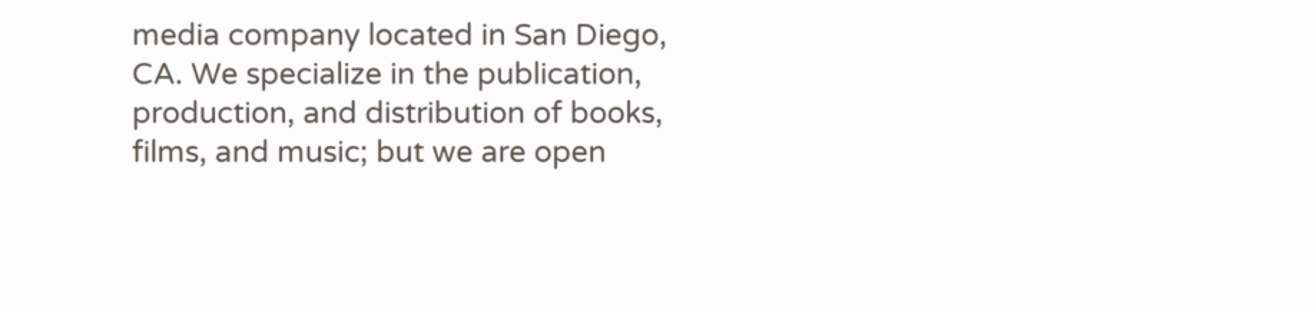media company located in San Diego, CA. We specialize in the publication, production, and distribution of books, films, and music; but we are open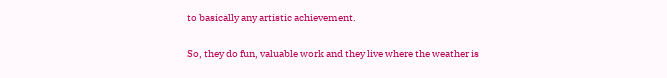to basically any artistic achievement.

So, they do fun, valuable work and they live where the weather is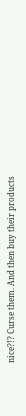nice?!? Curse them. And then buy their products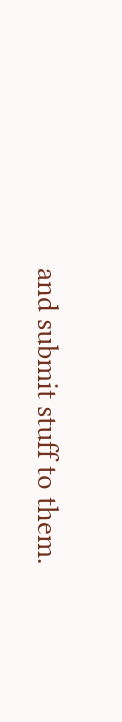and submit stuff to them.